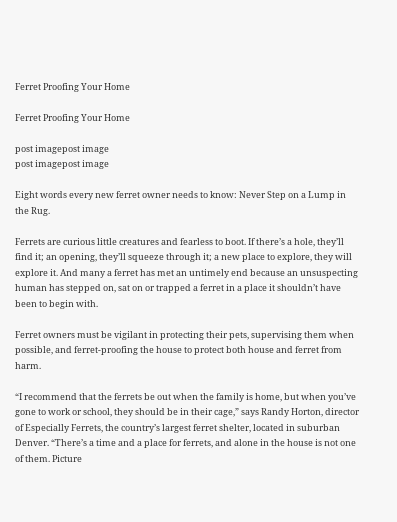Ferret Proofing Your Home

Ferret Proofing Your Home

post imagepost image
post imagepost image

Eight words every new ferret owner needs to know: Never Step on a Lump in the Rug.

Ferrets are curious little creatures and fearless to boot. If there’s a hole, they’ll find it; an opening, they’ll squeeze through it; a new place to explore, they will explore it. And many a ferret has met an untimely end because an unsuspecting human has stepped on, sat on or trapped a ferret in a place it shouldn’t have been to begin with.

Ferret owners must be vigilant in protecting their pets, supervising them when possible, and ferret-proofing the house to protect both house and ferret from harm.

“I recommend that the ferrets be out when the family is home, but when you’ve gone to work or school, they should be in their cage,” says Randy Horton, director of Especially Ferrets, the country’s largest ferret shelter, located in suburban Denver. “There’s a time and a place for ferrets, and alone in the house is not one of them. Picture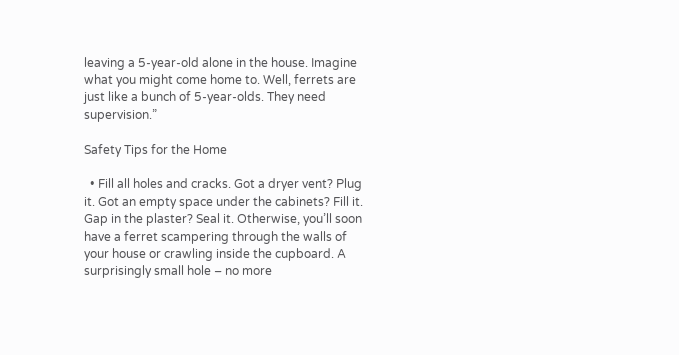leaving a 5-year-old alone in the house. Imagine what you might come home to. Well, ferrets are just like a bunch of 5-year-olds. They need supervision.”

Safety Tips for the Home

  • Fill all holes and cracks. Got a dryer vent? Plug it. Got an empty space under the cabinets? Fill it. Gap in the plaster? Seal it. Otherwise, you’ll soon have a ferret scampering through the walls of your house or crawling inside the cupboard. A surprisingly small hole – no more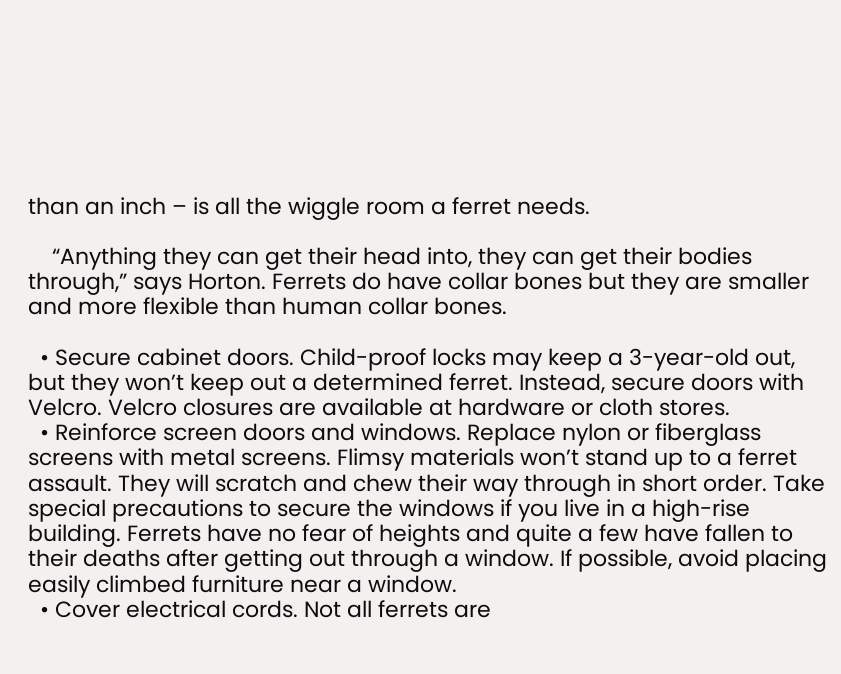than an inch – is all the wiggle room a ferret needs.

    “Anything they can get their head into, they can get their bodies through,” says Horton. Ferrets do have collar bones but they are smaller and more flexible than human collar bones.

  • Secure cabinet doors. Child-proof locks may keep a 3-year-old out, but they won’t keep out a determined ferret. Instead, secure doors with Velcro. Velcro closures are available at hardware or cloth stores.
  • Reinforce screen doors and windows. Replace nylon or fiberglass screens with metal screens. Flimsy materials won’t stand up to a ferret assault. They will scratch and chew their way through in short order. Take special precautions to secure the windows if you live in a high-rise building. Ferrets have no fear of heights and quite a few have fallen to their deaths after getting out through a window. If possible, avoid placing easily climbed furniture near a window.
  • Cover electrical cords. Not all ferrets are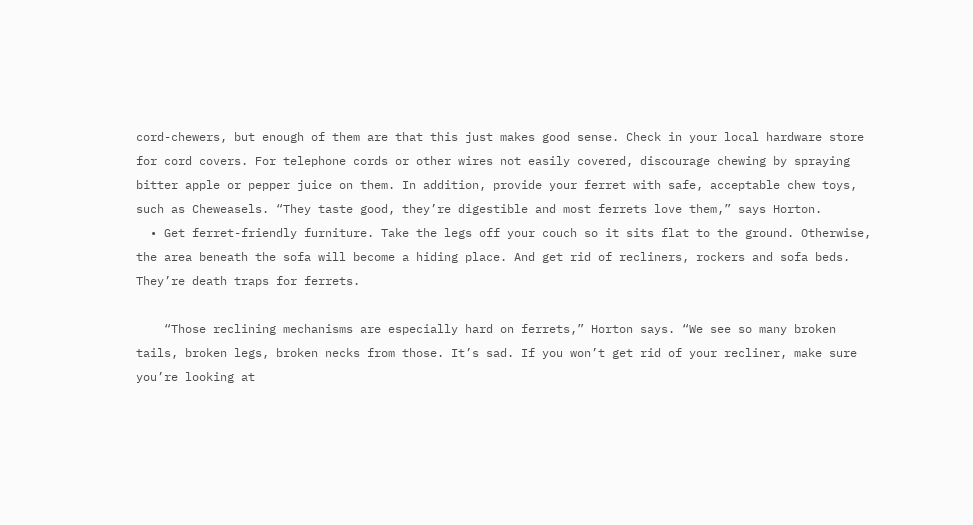cord-chewers, but enough of them are that this just makes good sense. Check in your local hardware store for cord covers. For telephone cords or other wires not easily covered, discourage chewing by spraying bitter apple or pepper juice on them. In addition, provide your ferret with safe, acceptable chew toys, such as Cheweasels. “They taste good, they’re digestible and most ferrets love them,” says Horton.
  • Get ferret-friendly furniture. Take the legs off your couch so it sits flat to the ground. Otherwise, the area beneath the sofa will become a hiding place. And get rid of recliners, rockers and sofa beds. They’re death traps for ferrets.

    “Those reclining mechanisms are especially hard on ferrets,” Horton says. “We see so many broken tails, broken legs, broken necks from those. It’s sad. If you won’t get rid of your recliner, make sure you’re looking at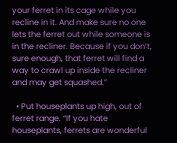your ferret in its cage while you recline in it. And make sure no one lets the ferret out while someone is in the recliner. Because if you don’t, sure enough, that ferret will find a way to crawl up inside the recliner and may get squashed.”

  • Put houseplants up high, out of ferret range. “If you hate houseplants, ferrets are wonderful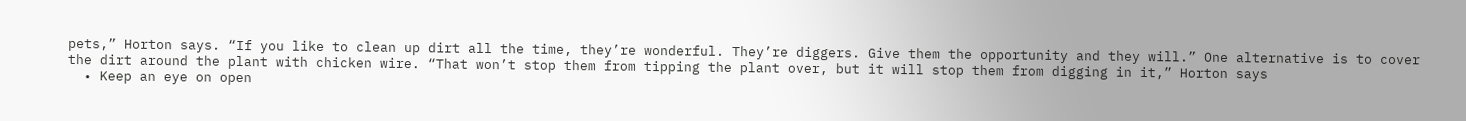pets,” Horton says. “If you like to clean up dirt all the time, they’re wonderful. They’re diggers. Give them the opportunity and they will.” One alternative is to cover the dirt around the plant with chicken wire. “That won’t stop them from tipping the plant over, but it will stop them from digging in it,” Horton says
  • Keep an eye on open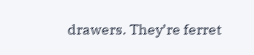drawers. They’re ferret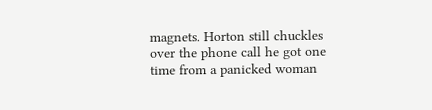magnets. Horton still chuckles over the phone call he got one time from a panicked woman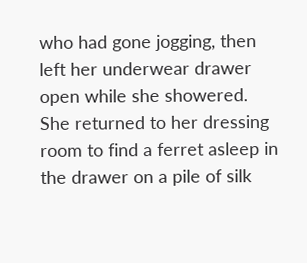who had gone jogging, then left her underwear drawer open while she showered. She returned to her dressing room to find a ferret asleep in the drawer on a pile of silk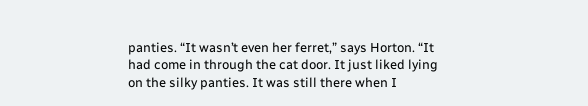panties. “It wasn’t even her ferret,” says Horton. “It had come in through the cat door. It just liked lying on the silky panties. It was still there when I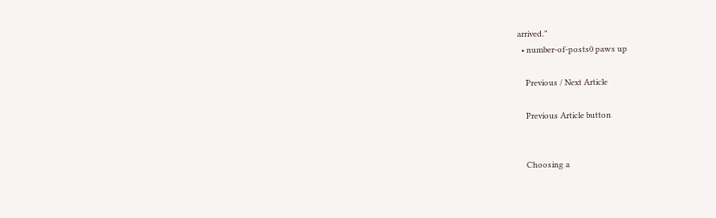arrived.”
  • number-of-posts0 paws up

    Previous / Next Article

    Previous Article button


    Choosing a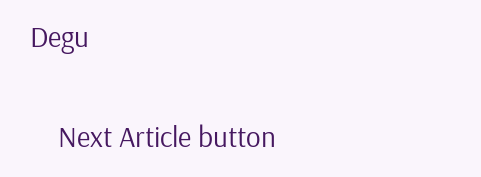Degu

    Next Article button